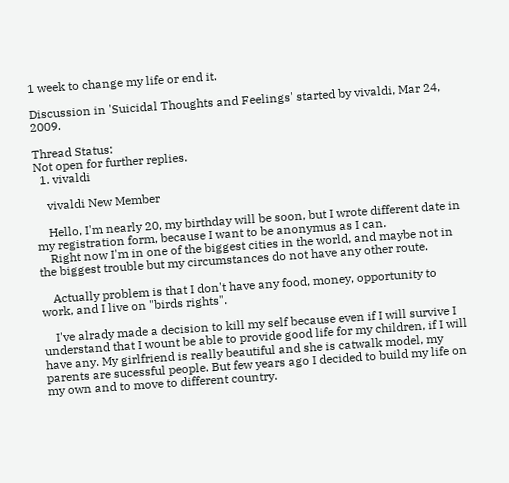1 week to change my life or end it.

Discussion in 'Suicidal Thoughts and Feelings' started by vivaldi, Mar 24, 2009.

Thread Status:
Not open for further replies.
  1. vivaldi

    vivaldi New Member

    Hello, I'm nearly 20, my birthday will be soon, but I wrote different date in my registration form, because I want to be anonymus as I can.
    Right now I'm in one of the biggest cities in the world, and maybe not in the biggest trouble but my circumstances do not have any other route.

    Actually problem is that I don't have any food, money, opportunity to work, and I live on "birds rights".

    I've alrady made a decision to kill my self because even if I will survive I understand that I wount be able to provide good life for my children, if I will have any. My girlfriend is really beautiful and she is catwalk model, my parents are sucessful people. But few years ago I decided to build my life on my own and to move to different country.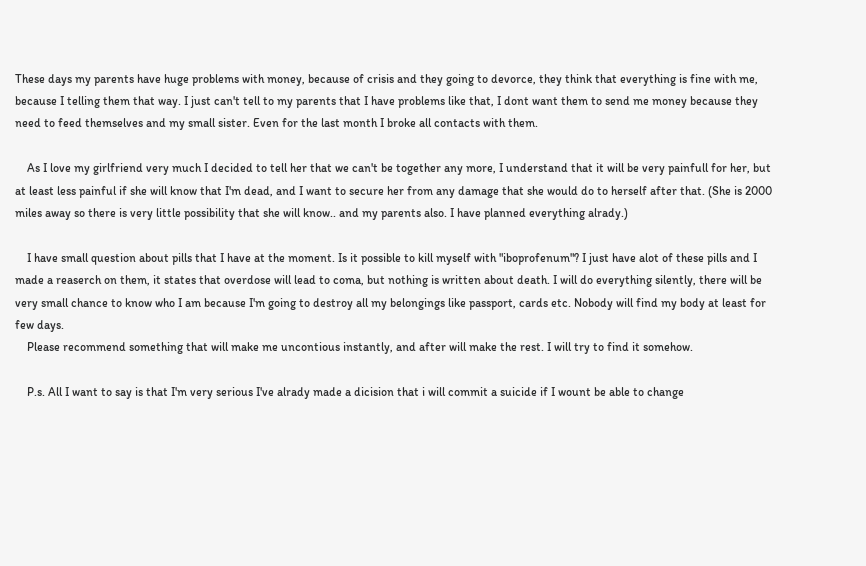These days my parents have huge problems with money, because of crisis and they going to devorce, they think that everything is fine with me, because I telling them that way. I just can't tell to my parents that I have problems like that, I dont want them to send me money because they need to feed themselves and my small sister. Even for the last month I broke all contacts with them.

    As I love my girlfriend very much I decided to tell her that we can't be together any more, I understand that it will be very painfull for her, but at least less painful if she will know that I'm dead, and I want to secure her from any damage that she would do to herself after that. (She is 2000 miles away so there is very little possibility that she will know.. and my parents also. I have planned everything alrady.)

    I have small question about pills that I have at the moment. Is it possible to kill myself with "iboprofenum"? I just have alot of these pills and I made a reaserch on them, it states that overdose will lead to coma, but nothing is written about death. I will do everything silently, there will be very small chance to know who I am because I'm going to destroy all my belongings like passport, cards etc. Nobody will find my body at least for few days.
    Please recommend something that will make me uncontious instantly, and after will make the rest. I will try to find it somehow.

    P.s. All I want to say is that I'm very serious I've alrady made a dicision that i will commit a suicide if I wount be able to change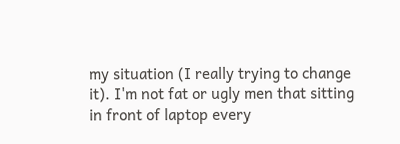my situation (I really trying to change it). I'm not fat or ugly men that sitting in front of laptop every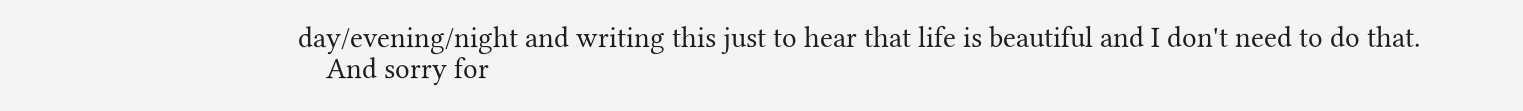day/evening/night and writing this just to hear that life is beautiful and I don't need to do that.
    And sorry for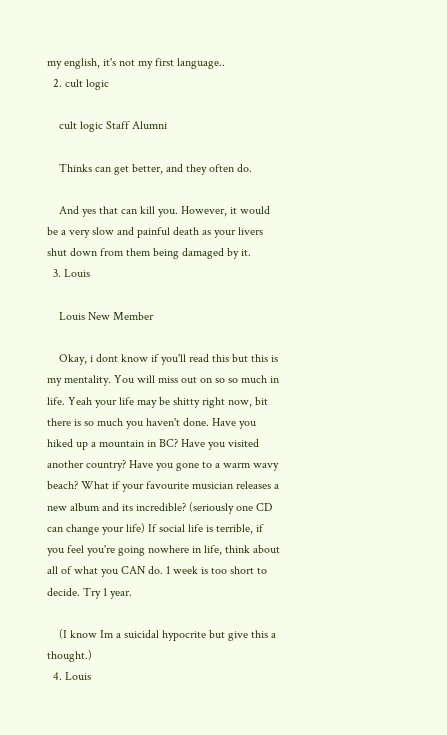my english, it's not my first language..
  2. cult logic

    cult logic Staff Alumni

    Thinks can get better, and they often do.

    And yes that can kill you. However, it would be a very slow and painful death as your livers shut down from them being damaged by it.
  3. Louis

    Louis New Member

    Okay, i dont know if you'll read this but this is my mentality. You will miss out on so so much in life. Yeah your life may be shitty right now, bit there is so much you haven't done. Have you hiked up a mountain in BC? Have you visited another country? Have you gone to a warm wavy beach? What if your favourite musician releases a new album and its incredible? (seriously one CD can change your life) If social life is terrible, if you feel you're going nowhere in life, think about all of what you CAN do. 1 week is too short to decide. Try 1 year.

    (I know Im a suicidal hypocrite but give this a thought.)
  4. Louis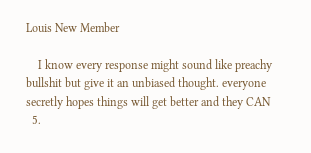Louis New Member

    I know every response might sound like preachy bullshit but give it an unbiased thought. everyone secretly hopes things will get better and they CAN
  5.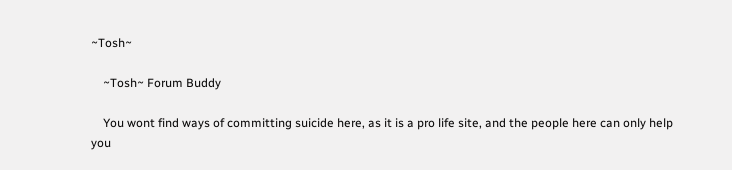~Tosh~

    ~Tosh~ Forum Buddy

    You wont find ways of committing suicide here, as it is a pro life site, and the people here can only help you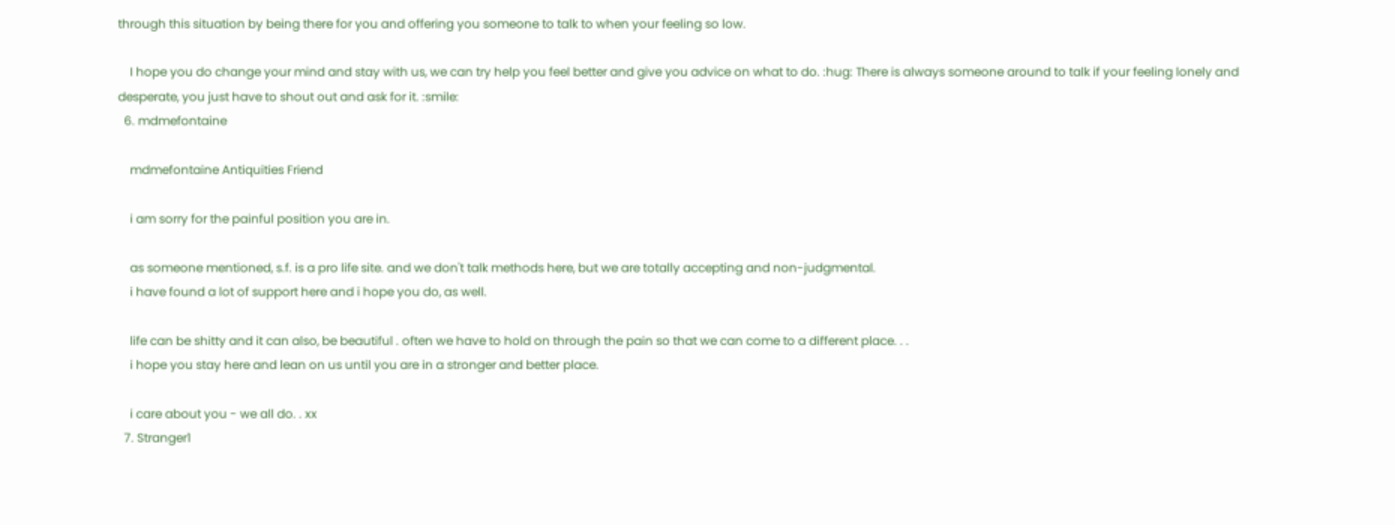through this situation by being there for you and offering you someone to talk to when your feeling so low.

    I hope you do change your mind and stay with us, we can try help you feel better and give you advice on what to do. :hug: There is always someone around to talk if your feeling lonely and desperate, you just have to shout out and ask for it. :smile:
  6. mdmefontaine

    mdmefontaine Antiquities Friend

    i am sorry for the painful position you are in.

    as someone mentioned, s.f. is a pro life site. and we don't talk methods here, but we are totally accepting and non-judgmental.
    i have found a lot of support here and i hope you do, as well.

    life can be shitty and it can also, be beautiful . often we have to hold on through the pain so that we can come to a different place. . .
    i hope you stay here and lean on us until you are in a stronger and better place.

    i care about you - we all do. . xx
  7. Stranger1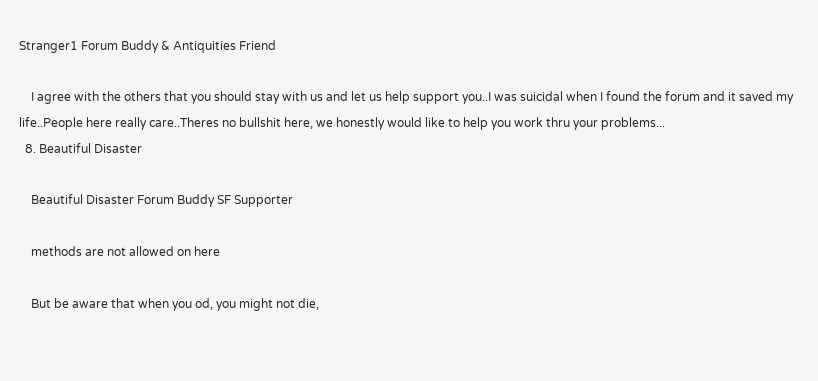Stranger1 Forum Buddy & Antiquities Friend

    I agree with the others that you should stay with us and let us help support you..I was suicidal when I found the forum and it saved my life..People here really care..Theres no bullshit here, we honestly would like to help you work thru your problems...
  8. Beautiful Disaster

    Beautiful Disaster Forum Buddy SF Supporter

    methods are not allowed on here

    But be aware that when you od, you might not die,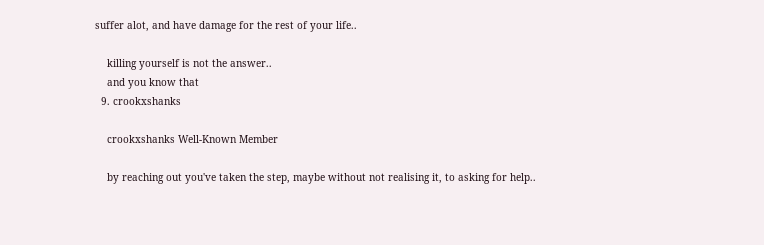suffer alot, and have damage for the rest of your life..

    killing yourself is not the answer..
    and you know that
  9. crookxshanks

    crookxshanks Well-Known Member

    by reaching out you've taken the step, maybe without not realising it, to asking for help..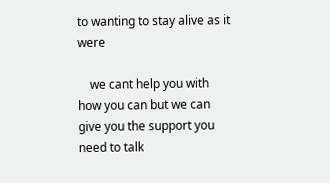to wanting to stay alive as it were

    we cant help you with how you can but we can give you the support you need to talk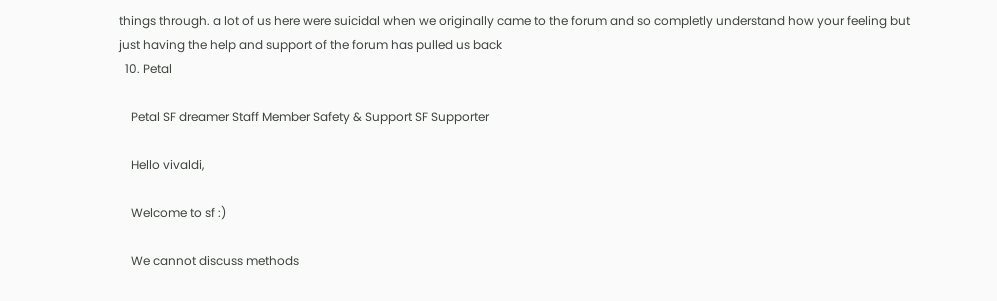things through. a lot of us here were suicidal when we originally came to the forum and so completly understand how your feeling but just having the help and support of the forum has pulled us back
  10. Petal

    Petal SF dreamer Staff Member Safety & Support SF Supporter

    Hello vivaldi,

    Welcome to sf :)

    We cannot discuss methods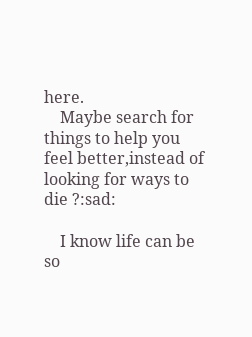here.
    Maybe search for things to help you feel better,instead of looking for ways to die ?:sad:

    I know life can be so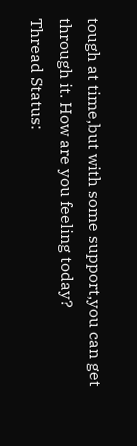tough at time,but with some support,you can get through it. How are you feeling today?
Thread Status: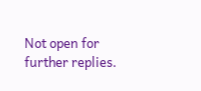Not open for further replies.